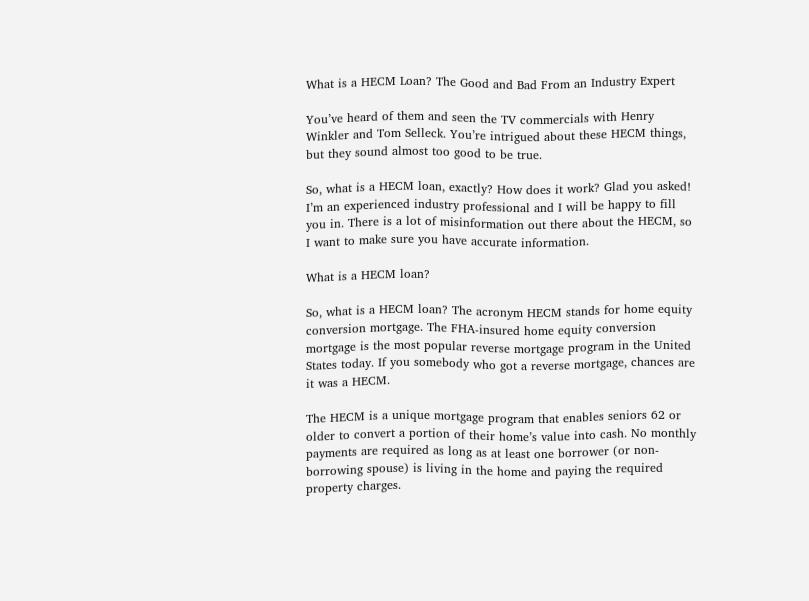What is a HECM Loan? The Good and Bad From an Industry Expert

You’ve heard of them and seen the TV commercials with Henry Winkler and Tom Selleck. You’re intrigued about these HECM things, but they sound almost too good to be true.

So, what is a HECM loan, exactly? How does it work? Glad you asked! I’m an experienced industry professional and I will be happy to fill you in. There is a lot of misinformation out there about the HECM, so I want to make sure you have accurate information.

What is a HECM loan?

So, what is a HECM loan? The acronym HECM stands for home equity conversion mortgage. The FHA-insured home equity conversion mortgage is the most popular reverse mortgage program in the United States today. If you somebody who got a reverse mortgage, chances are it was a HECM.

The HECM is a unique mortgage program that enables seniors 62 or older to convert a portion of their home’s value into cash. No monthly payments are required as long as at least one borrower (or non-borrowing spouse) is living in the home and paying the required property charges.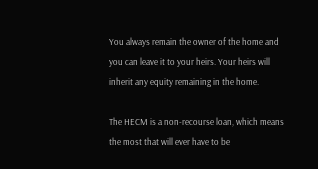You always remain the owner of the home and you can leave it to your heirs. Your heirs will inherit any equity remaining in the home.

The HECM is a non-recourse loan, which means the most that will ever have to be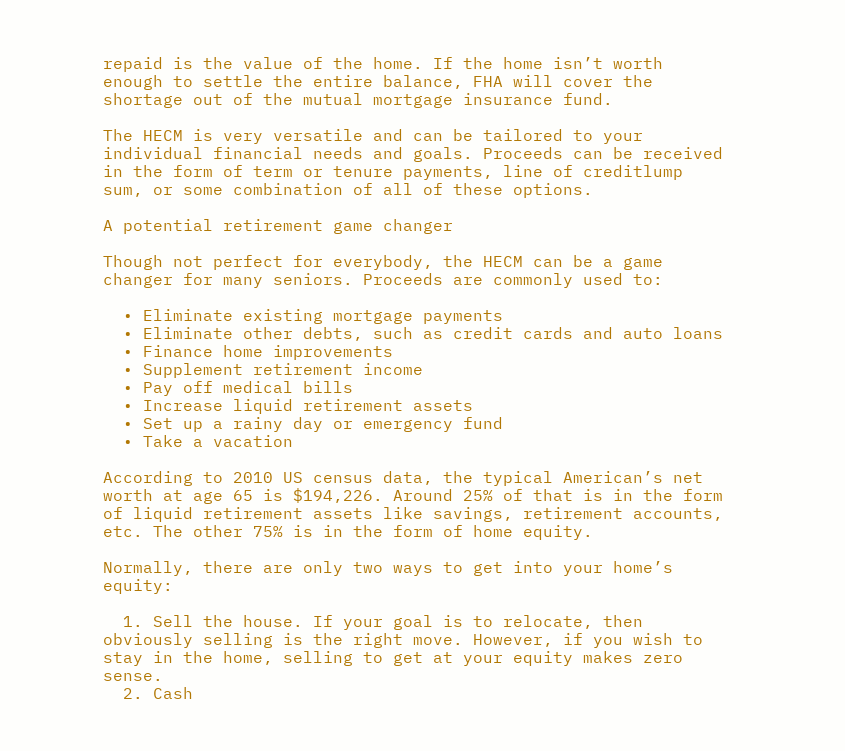repaid is the value of the home. If the home isn’t worth enough to settle the entire balance, FHA will cover the shortage out of the mutual mortgage insurance fund.

The HECM is very versatile and can be tailored to your individual financial needs and goals. Proceeds can be received in the form of term or tenure payments, line of creditlump sum, or some combination of all of these options.

A potential retirement game changer

Though not perfect for everybody, the HECM can be a game changer for many seniors. Proceeds are commonly used to:

  • Eliminate existing mortgage payments
  • Eliminate other debts, such as credit cards and auto loans
  • Finance home improvements
  • Supplement retirement income
  • Pay off medical bills
  • Increase liquid retirement assets
  • Set up a rainy day or emergency fund
  • Take a vacation

According to 2010 US census data, the typical American’s net worth at age 65 is $194,226. Around 25% of that is in the form of liquid retirement assets like savings, retirement accounts, etc. The other 75% is in the form of home equity.

Normally, there are only two ways to get into your home’s equity:

  1. Sell the house. If your goal is to relocate, then obviously selling is the right move. However, if you wish to stay in the home, selling to get at your equity makes zero sense.
  2. Cash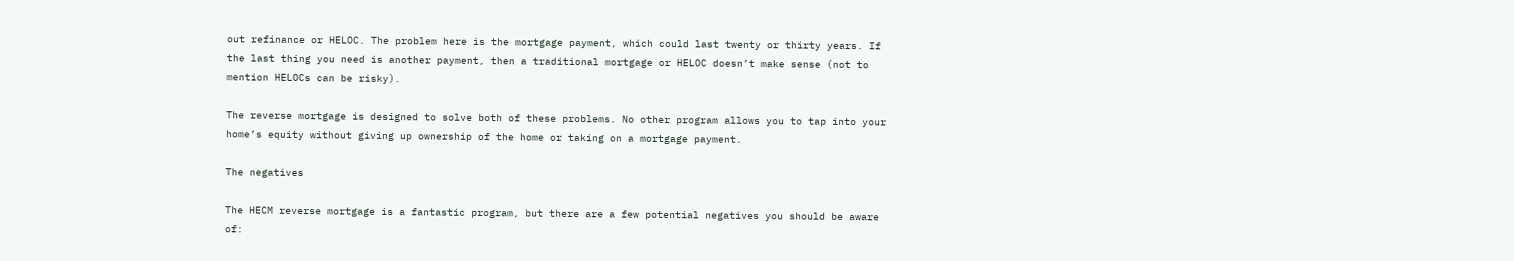out refinance or HELOC. The problem here is the mortgage payment, which could last twenty or thirty years. If the last thing you need is another payment, then a traditional mortgage or HELOC doesn’t make sense (not to mention HELOCs can be risky).

The reverse mortgage is designed to solve both of these problems. No other program allows you to tap into your home’s equity without giving up ownership of the home or taking on a mortgage payment.

The negatives

The HECM reverse mortgage is a fantastic program, but there are a few potential negatives you should be aware of: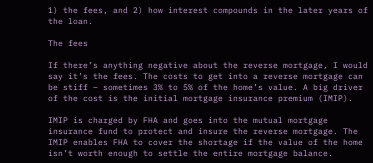1) the fees, and 2) how interest compounds in the later years of the loan.

The fees

If there’s anything negative about the reverse mortgage, I would say it’s the fees. The costs to get into a reverse mortgage can be stiff – sometimes 3% to 5% of the home’s value. A big driver of the cost is the initial mortgage insurance premium (IMIP).

IMIP is charged by FHA and goes into the mutual mortgage insurance fund to protect and insure the reverse mortgage. The IMIP enables FHA to cover the shortage if the value of the home isn’t worth enough to settle the entire mortgage balance.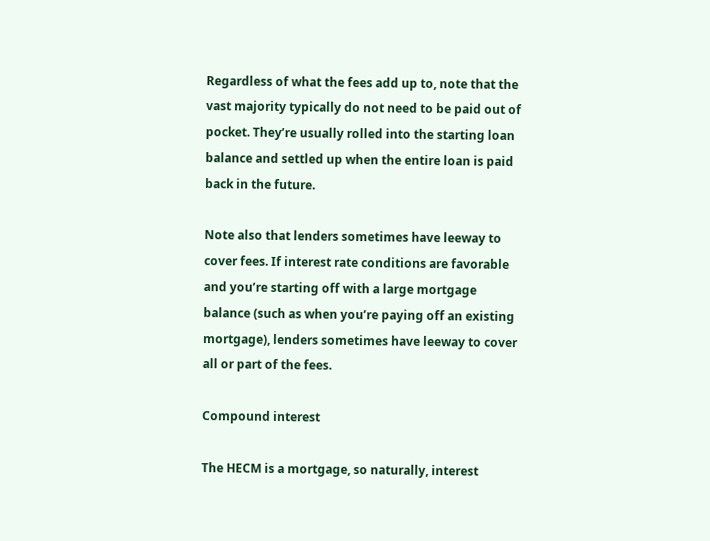Regardless of what the fees add up to, note that the vast majority typically do not need to be paid out of pocket. They’re usually rolled into the starting loan balance and settled up when the entire loan is paid back in the future.

Note also that lenders sometimes have leeway to cover fees. If interest rate conditions are favorable and you’re starting off with a large mortgage balance (such as when you’re paying off an existing mortgage), lenders sometimes have leeway to cover all or part of the fees.

Compound interest

The HECM is a mortgage, so naturally, interest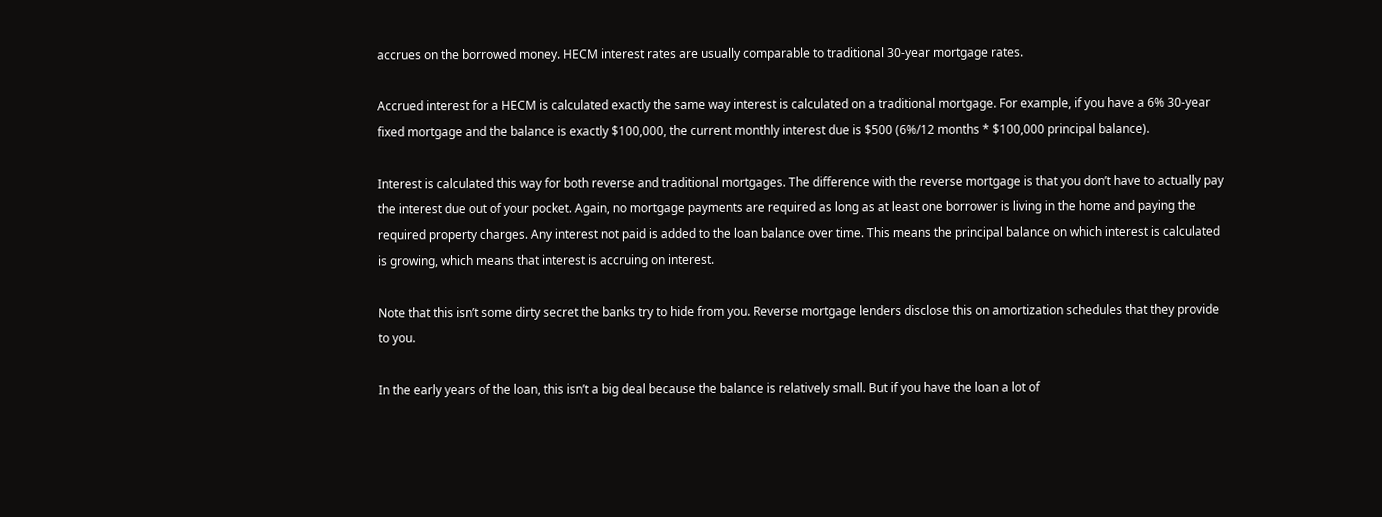accrues on the borrowed money. HECM interest rates are usually comparable to traditional 30-year mortgage rates.

Accrued interest for a HECM is calculated exactly the same way interest is calculated on a traditional mortgage. For example, if you have a 6% 30-year fixed mortgage and the balance is exactly $100,000, the current monthly interest due is $500 (6%/12 months * $100,000 principal balance).

Interest is calculated this way for both reverse and traditional mortgages. The difference with the reverse mortgage is that you don’t have to actually pay the interest due out of your pocket. Again, no mortgage payments are required as long as at least one borrower is living in the home and paying the required property charges. Any interest not paid is added to the loan balance over time. This means the principal balance on which interest is calculated is growing, which means that interest is accruing on interest.

Note that this isn’t some dirty secret the banks try to hide from you. Reverse mortgage lenders disclose this on amortization schedules that they provide to you.

In the early years of the loan, this isn’t a big deal because the balance is relatively small. But if you have the loan a lot of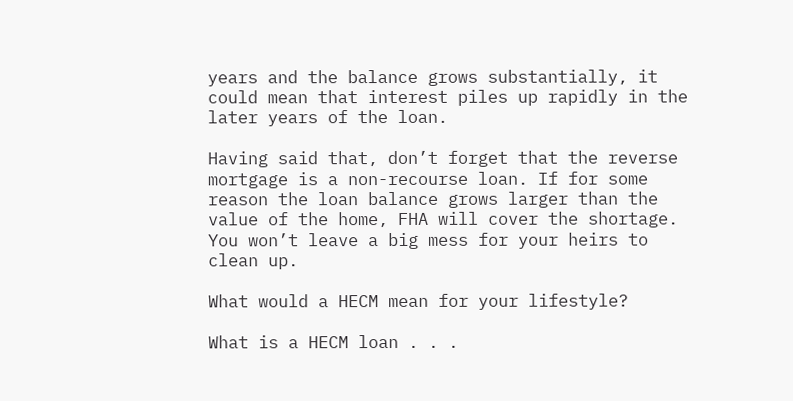years and the balance grows substantially, it could mean that interest piles up rapidly in the later years of the loan.

Having said that, don’t forget that the reverse mortgage is a non-recourse loan. If for some reason the loan balance grows larger than the value of the home, FHA will cover the shortage. You won’t leave a big mess for your heirs to clean up.

What would a HECM mean for your lifestyle?

What is a HECM loan . . .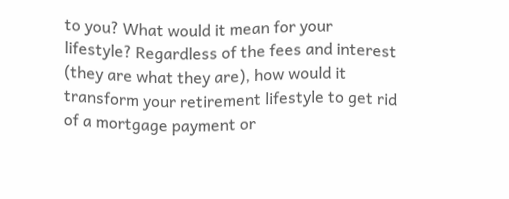to you? What would it mean for your lifestyle? Regardless of the fees and interest (they are what they are), how would it transform your retirement lifestyle to get rid of a mortgage payment or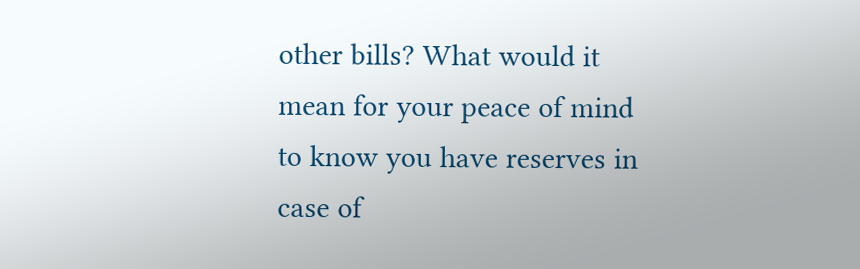other bills? What would it mean for your peace of mind to know you have reserves in case of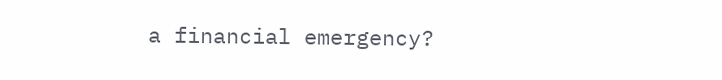a financial emergency?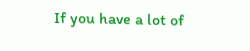If you have a lot of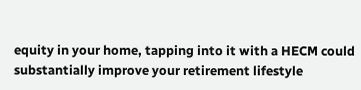equity in your home, tapping into it with a HECM could substantially improve your retirement lifestyle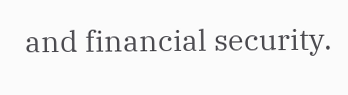and financial security.